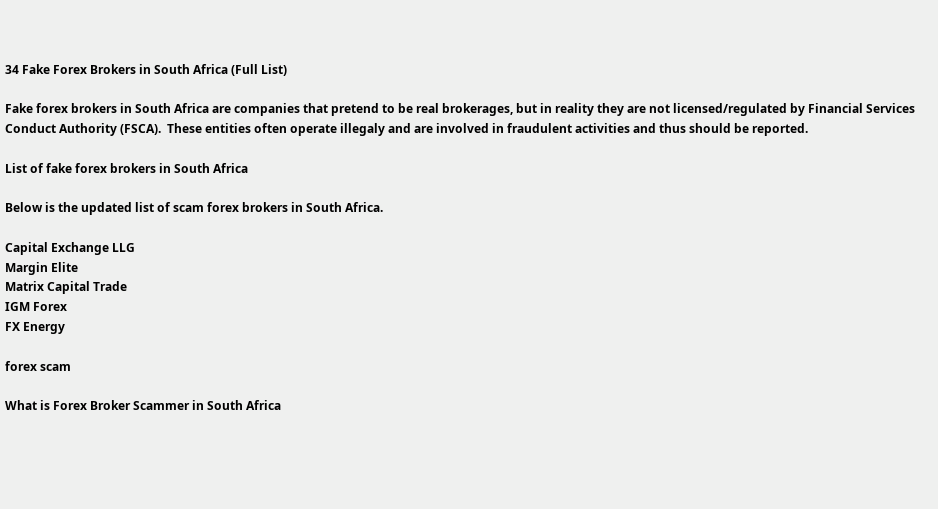34 Fake Forex Brokers in South Africa (Full List)

Fake forex brokers in South Africa are companies that pretend to be real brokerages, but in reality they are not licensed/regulated by Financial Services Conduct Authority (FSCA).  These entities often operate illegaly and are involved in fraudulent activities and thus should be reported.

List of fake forex brokers in South Africa

Below is the updated list of scam forex brokers in South Africa.

Capital Exchange LLG
Margin Elite
Matrix Capital Trade
IGM Forex
FX Energy

forex scam

What is Forex Broker Scammer in South Africa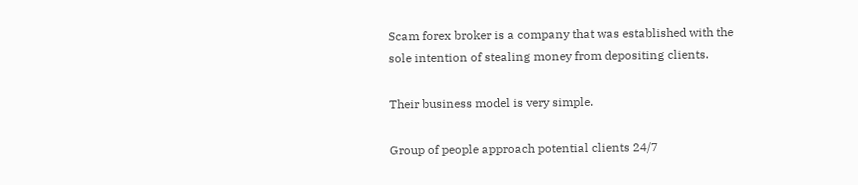Scam forex broker is a company that was established with the sole intention of stealing money from depositing clients.

Their business model is very simple.

Group of people approach potential clients 24/7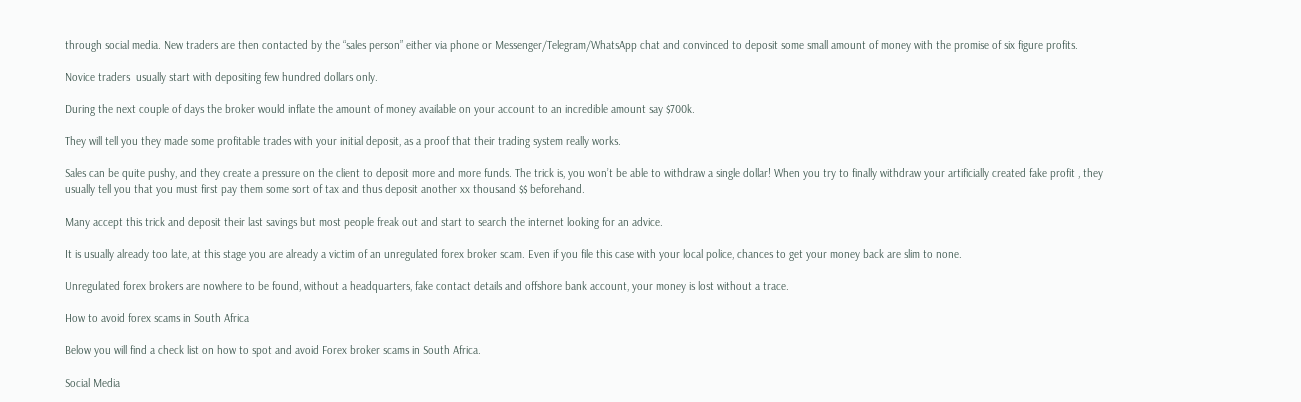through social media. New traders are then contacted by the “sales person” either via phone or Messenger/Telegram/WhatsApp chat and convinced to deposit some small amount of money with the promise of six figure profits.

Novice traders  usually start with depositing few hundred dollars only.

During the next couple of days the broker would inflate the amount of money available on your account to an incredible amount say $700k.

They will tell you they made some profitable trades with your initial deposit, as a proof that their trading system really works.

Sales can be quite pushy, and they create a pressure on the client to deposit more and more funds. The trick is, you won’t be able to withdraw a single dollar! When you try to finally withdraw your artificially created fake profit , they usually tell you that you must first pay them some sort of tax and thus deposit another xx thousand $$ beforehand.

Many accept this trick and deposit their last savings but most people freak out and start to search the internet looking for an advice.

It is usually already too late, at this stage you are already a victim of an unregulated forex broker scam. Even if you file this case with your local police, chances to get your money back are slim to none.

Unregulated forex brokers are nowhere to be found, without a headquarters, fake contact details and offshore bank account, your money is lost without a trace.

How to avoid forex scams in South Africa

Below you will find a check list on how to spot and avoid Forex broker scams in South Africa.

Social Media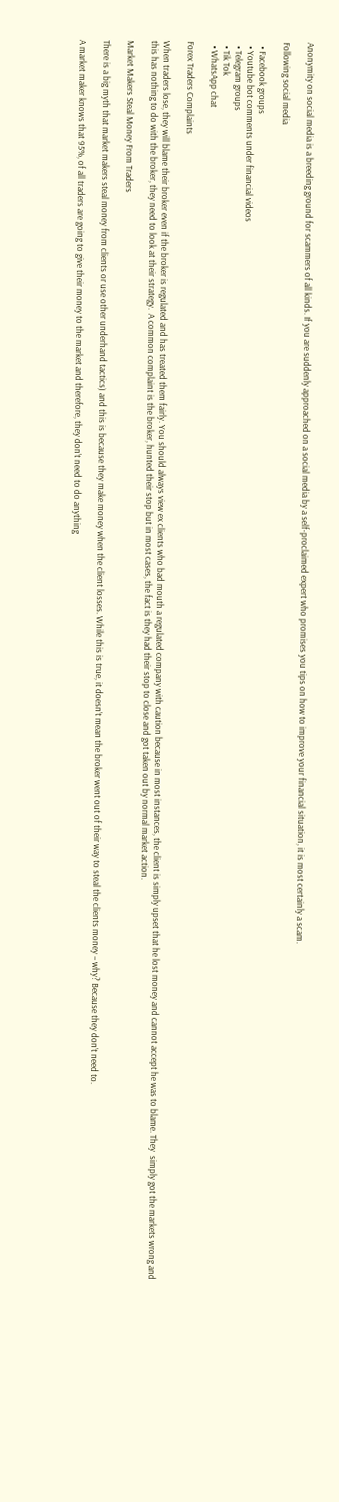Anonymity on social media is a breeding ground for scammers of all kinds. If you are suddenly approached on a social media by a self-proclaimed expert who promises you tips on how to improve your financial situation, it is most certainly a scam.

Following social media

  • Facebook groups
  • Youtube bot comments under financial videos
  • Telegram groups
  • Tik Tok
  • WhatsApp chat

Forex Traders Complaints

When traders lose, they will blame their broker even if the broker is regulated and has treated them fairly. You should always view ex clients who bad mouth a regulated company with caution because in most instances, the client is simply upset that he lost money and cannot accept he was to blame. They  simply got the markets wrong and this has nothing to do with the broker, they need to look at their strategy.  A common complaint is the broker, hunted their stop but in most cases, the fact is they had their stop to close and got taken out by normal market action.

Market Makers Steal Money From Traders

There is a big myth that market makers steal money from clients or use other underhand tactics) and this is because they make money when the client losses. While this is true, it doesn’t mean the broker went out of their way to steal the clients money – why? Because they don’t need to.

A market maker knows that 95%, of all traders are going to give their money to the market and therefore, they don’t need to do anything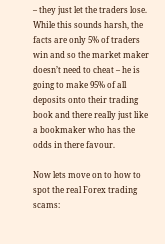– they just let the traders lose. While this sounds harsh, the facts are only 5% of traders win and so the market maker doesn’t need to cheat – he is going to make 95% of all deposits onto their trading book and there really just like a bookmaker who has the odds in there favour.

Now lets move on to how to spot the real Forex trading scams: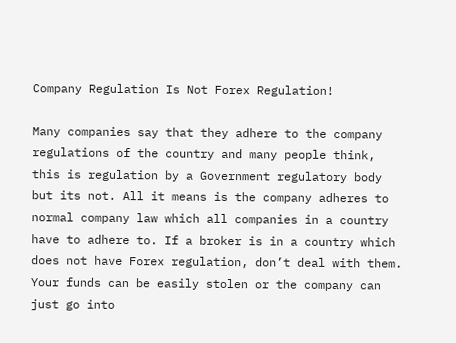Company Regulation Is Not Forex Regulation!

Many companies say that they adhere to the company regulations of the country and many people think, this is regulation by a Government regulatory body but its not. All it means is the company adheres to normal company law which all companies in a country have to adhere to. If a broker is in a country which does not have Forex regulation, don’t deal with them. Your funds can be easily stolen or the company can just go into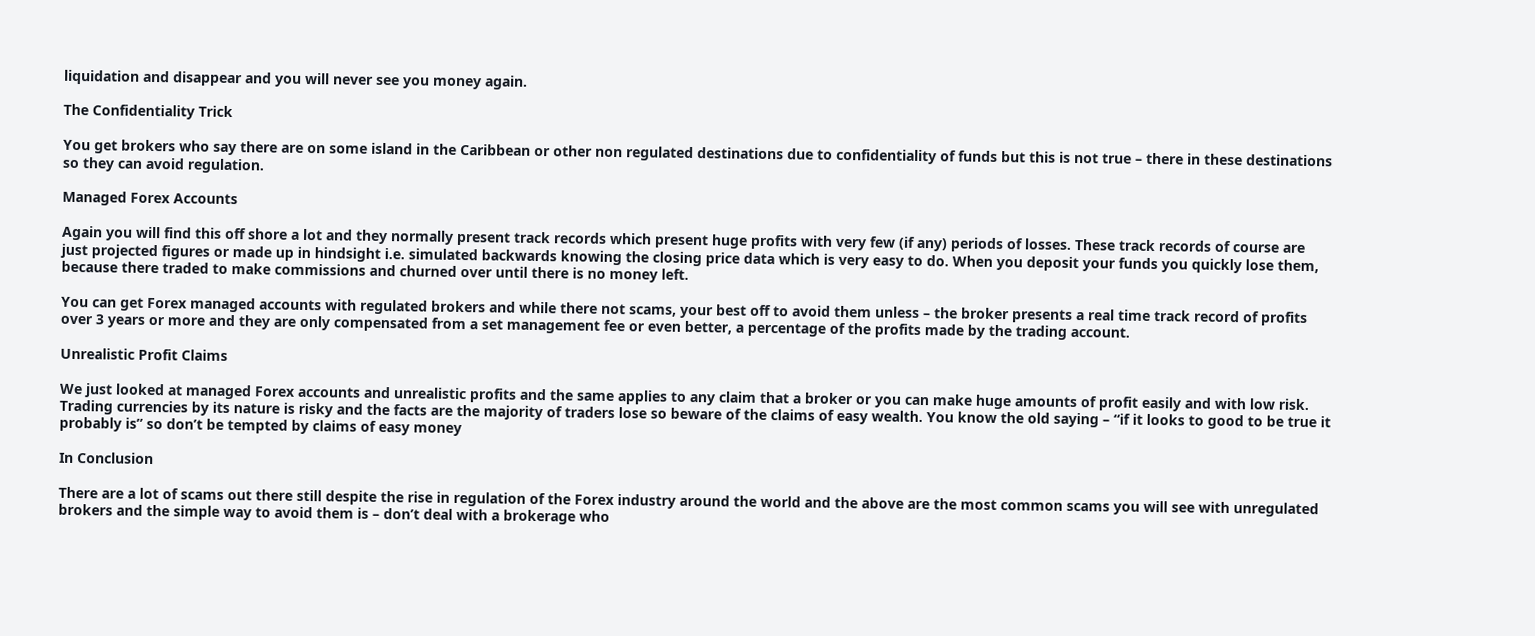liquidation and disappear and you will never see you money again.

The Confidentiality Trick

You get brokers who say there are on some island in the Caribbean or other non regulated destinations due to confidentiality of funds but this is not true – there in these destinations so they can avoid regulation.

Managed Forex Accounts

Again you will find this off shore a lot and they normally present track records which present huge profits with very few (if any) periods of losses. These track records of course are just projected figures or made up in hindsight i.e. simulated backwards knowing the closing price data which is very easy to do. When you deposit your funds you quickly lose them, because there traded to make commissions and churned over until there is no money left.

You can get Forex managed accounts with regulated brokers and while there not scams, your best off to avoid them unless – the broker presents a real time track record of profits over 3 years or more and they are only compensated from a set management fee or even better, a percentage of the profits made by the trading account.

Unrealistic Profit Claims

We just looked at managed Forex accounts and unrealistic profits and the same applies to any claim that a broker or you can make huge amounts of profit easily and with low risk. Trading currencies by its nature is risky and the facts are the majority of traders lose so beware of the claims of easy wealth. You know the old saying – “if it looks to good to be true it probably is” so don’t be tempted by claims of easy money

In Conclusion

There are a lot of scams out there still despite the rise in regulation of the Forex industry around the world and the above are the most common scams you will see with unregulated brokers and the simple way to avoid them is – don’t deal with a brokerage who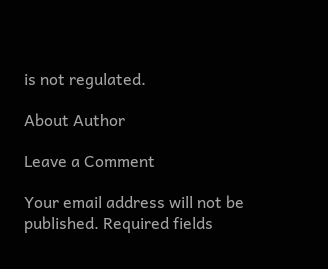is not regulated.

About Author

Leave a Comment

Your email address will not be published. Required fields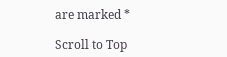are marked *

Scroll to Top